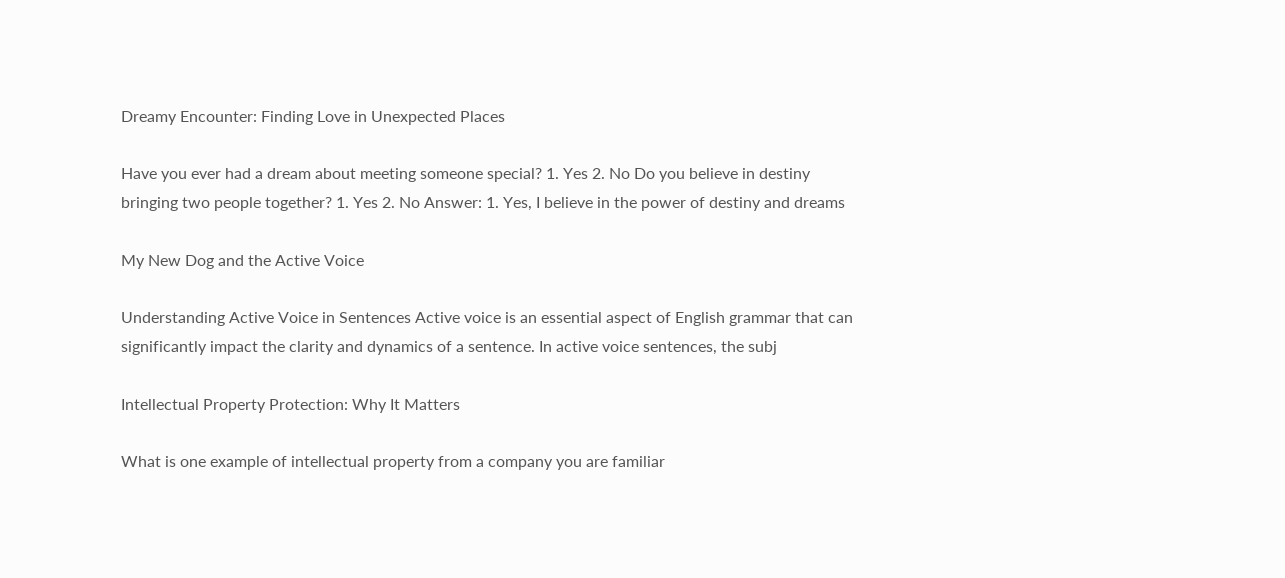Dreamy Encounter: Finding Love in Unexpected Places

Have you ever had a dream about meeting someone special? 1. Yes 2. No Do you believe in destiny bringing two people together? 1. Yes 2. No Answer: 1. Yes, I believe in the power of destiny and dreams

My New Dog and the Active Voice

Understanding Active Voice in Sentences Active voice is an essential aspect of English grammar that can significantly impact the clarity and dynamics of a sentence. In active voice sentences, the subj

Intellectual Property Protection: Why It Matters

What is one example of intellectual property from a company you are familiar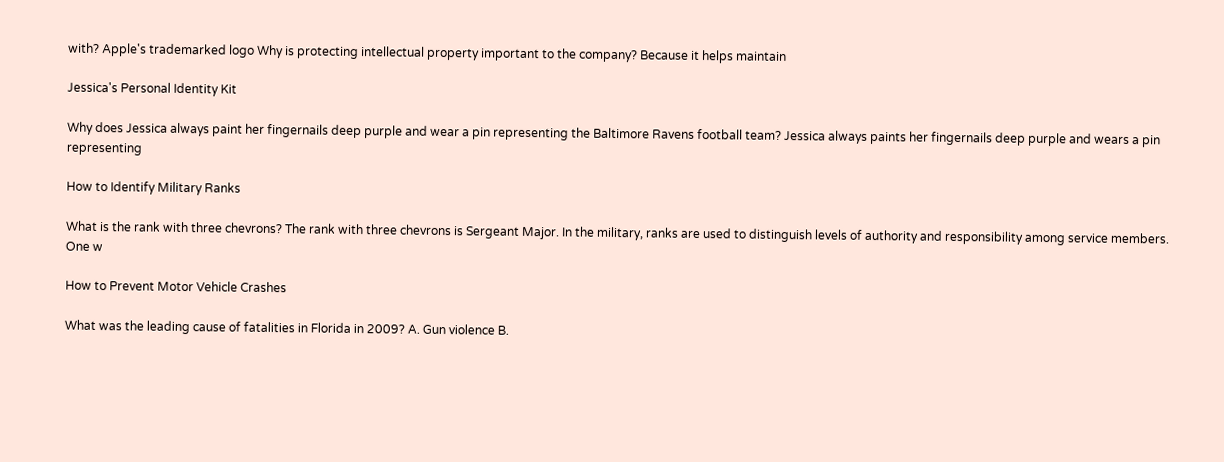with? Apple's trademarked logo Why is protecting intellectual property important to the company? Because it helps maintain

Jessica's Personal Identity Kit

Why does Jessica always paint her fingernails deep purple and wear a pin representing the Baltimore Ravens football team? Jessica always paints her fingernails deep purple and wears a pin representing

How to Identify Military Ranks

What is the rank with three chevrons? The rank with three chevrons is Sergeant Major. In the military, ranks are used to distinguish levels of authority and responsibility among service members. One w

How to Prevent Motor Vehicle Crashes

What was the leading cause of fatalities in Florida in 2009? A. Gun violence B.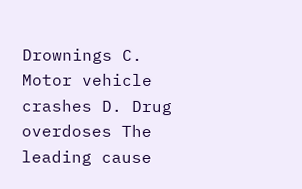Drownings C. Motor vehicle crashes D. Drug overdoses The leading cause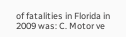of fatalities in Florida in 2009 was: C. Motor ve